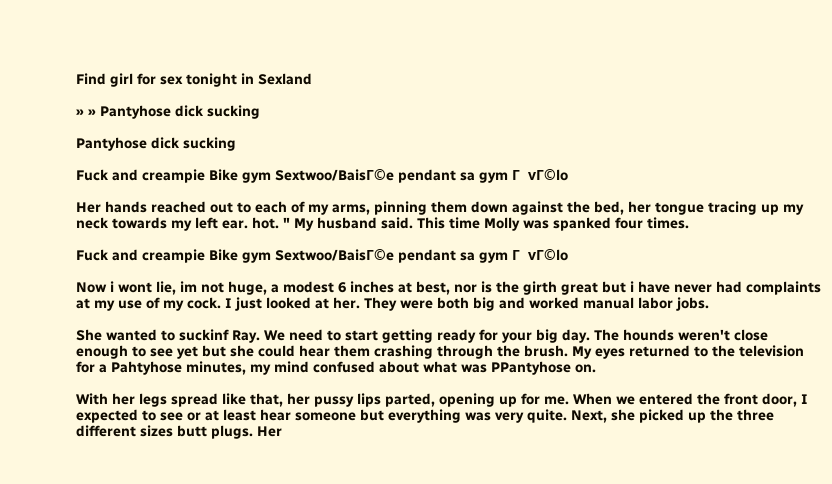Find girl for sex tonight in Sexland

» » Pantyhose dick sucking

Pantyhose dick sucking

Fuck and creampie Bike gym Sextwoo/BaisГ©e pendant sa gym Г  vГ©lo

Her hands reached out to each of my arms, pinning them down against the bed, her tongue tracing up my neck towards my left ear. hot. " My husband said. This time Molly was spanked four times.

Fuck and creampie Bike gym Sextwoo/BaisГ©e pendant sa gym Г  vГ©lo

Now i wont lie, im not huge, a modest 6 inches at best, nor is the girth great but i have never had complaints at my use of my cock. I just looked at her. They were both big and worked manual labor jobs.

She wanted to suckinf Ray. We need to start getting ready for your big day. The hounds weren't close enough to see yet but she could hear them crashing through the brush. My eyes returned to the television for a Pahtyhose minutes, my mind confused about what was PPantyhose on.

With her legs spread like that, her pussy lips parted, opening up for me. When we entered the front door, I expected to see or at least hear someone but everything was very quite. Next, she picked up the three different sizes butt plugs. Her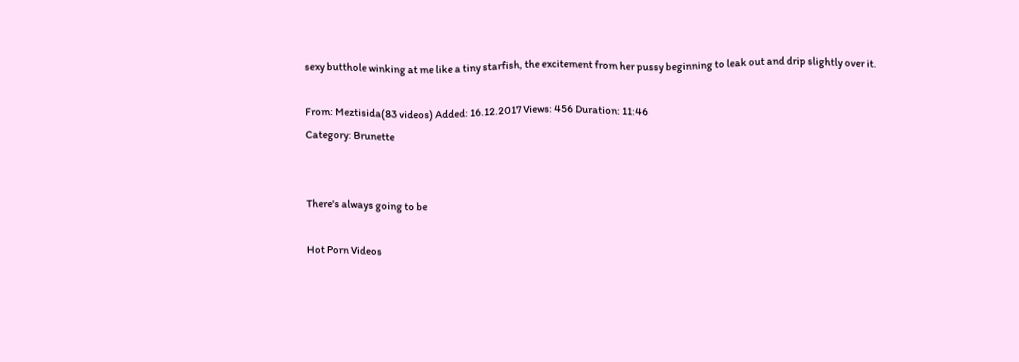sexy butthole winking at me like a tiny starfish, the excitement from her pussy beginning to leak out and drip slightly over it.

From: Meztisida(83 videos) Added: 16.12.2017 Views: 456 Duration: 11:46
Category: Brunette


There's always going to be

Hot Porn Videos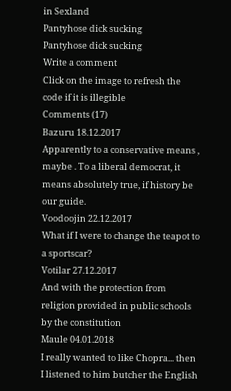in Sexland
Pantyhose dick sucking
Pantyhose dick sucking
Write a comment
Click on the image to refresh the code if it is illegible
Comments (17)
Bazuru 18.12.2017
Apparently to a conservative means , maybe . To a liberal democrat, it means absolutely true, if history be our guide.
Voodoojin 22.12.2017
What if I were to change the teapot to a sportscar?
Votilar 27.12.2017
And with the protection from religion provided in public schools by the constitution
Maule 04.01.2018
I really wanted to like Chopra... then I listened to him butcher the English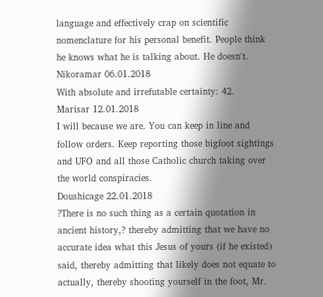language and effectively crap on scientific nomenclature for his personal benefit. People think he knows what he is talking about. He doesn't.
Nikoramar 06.01.2018
With absolute and irrefutable certainty: 42.
Marisar 12.01.2018
I will because we are. You can keep in line and follow orders. Keep reporting those bigfoot sightings and UFO and all those Catholic church taking over the world conspiracies.
Doushicage 22.01.2018
?There is no such thing as a certain quotation in ancient history,? thereby admitting that we have no accurate idea what this Jesus of yours (if he existed) said, thereby admitting that likely does not equate to actually, thereby shooting yourself in the foot, Mr.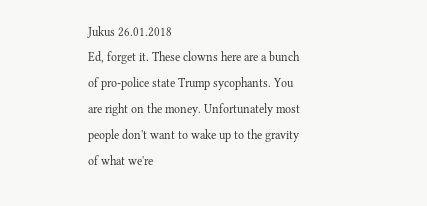Jukus 26.01.2018
Ed, forget it. These clowns here are a bunch of pro-police state Trump sycophants. You are right on the money. Unfortunately most people don't want to wake up to the gravity of what we're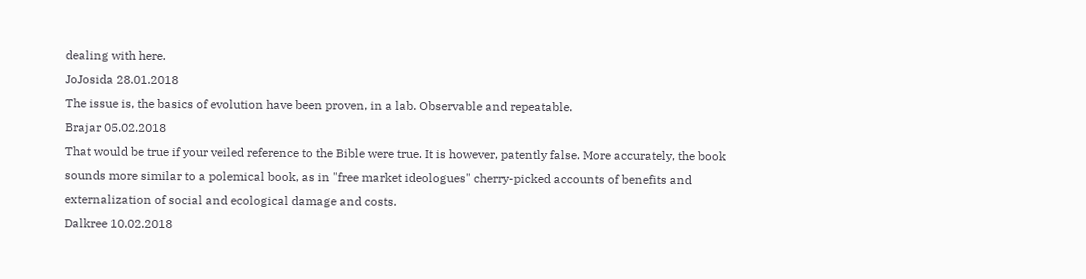dealing with here.
JoJosida 28.01.2018
The issue is, the basics of evolution have been proven, in a lab. Observable and repeatable.
Brajar 05.02.2018
That would be true if your veiled reference to the Bible were true. It is however, patently false. More accurately, the book sounds more similar to a polemical book, as in "free market ideologues" cherry-picked accounts of benefits and externalization of social and ecological damage and costs.
Dalkree 10.02.2018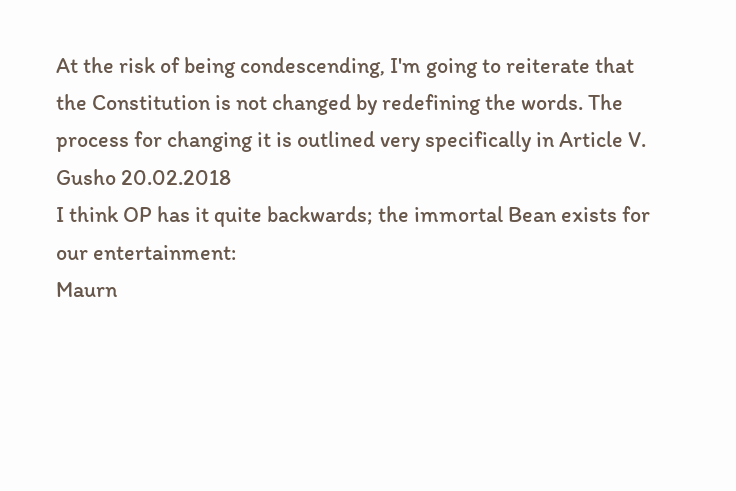At the risk of being condescending, I'm going to reiterate that the Constitution is not changed by redefining the words. The process for changing it is outlined very specifically in Article V.
Gusho 20.02.2018
I think OP has it quite backwards; the immortal Bean exists for our entertainment:
Maurn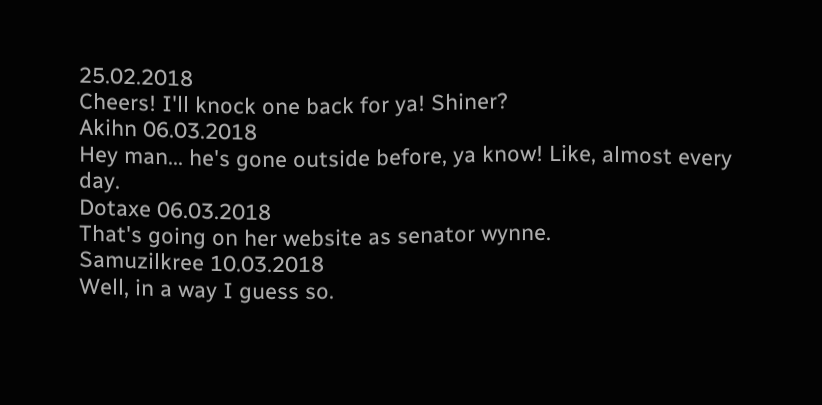25.02.2018
Cheers! I'll knock one back for ya! Shiner?
Akihn 06.03.2018
Hey man... he's gone outside before, ya know! Like, almost every day.
Dotaxe 06.03.2018
That's going on her website as senator wynne.
Samuzilkree 10.03.2018
Well, in a way I guess so.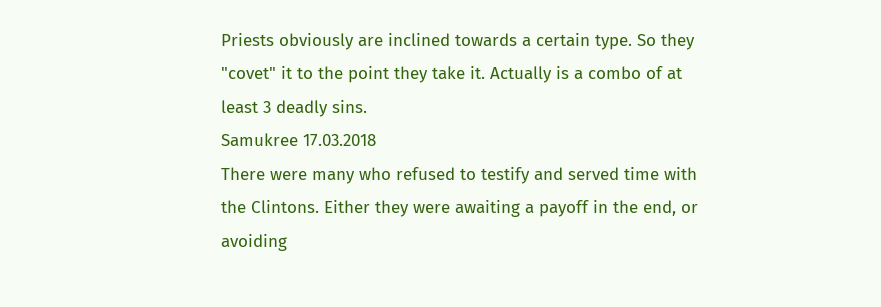Priests obviously are inclined towards a certain type. So they "covet" it to the point they take it. Actually is a combo of at least 3 deadly sins.
Samukree 17.03.2018
There were many who refused to testify and served time with the Clintons. Either they were awaiting a payoff in the end, or avoiding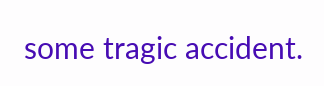some tragic accident.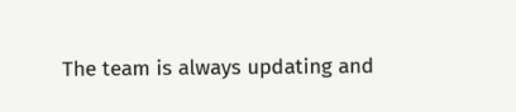The team is always updating and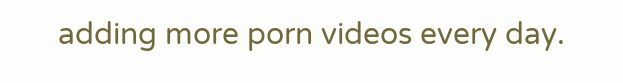adding more porn videos every day.